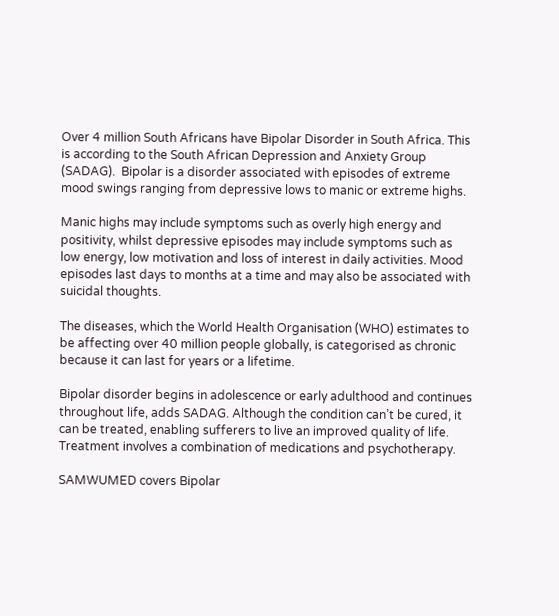Over 4 million South Africans have Bipolar Disorder in South Africa. This is according to the South African Depression and Anxiety Group (SADAG).  Bipolar is a disorder associated with episodes of extreme mood swings ranging from depressive lows to manic or extreme highs.

Manic highs may include symptoms such as overly high energy and positivity, whilst depressive episodes may include symptoms such as low energy, low motivation and loss of interest in daily activities. Mood episodes last days to months at a time and may also be associated with suicidal thoughts.

The diseases, which the World Health Organisation (WHO) estimates to be affecting over 40 million people globally, is categorised as chronic because it can last for years or a lifetime.

Bipolar disorder begins in adolescence or early adulthood and continues throughout life, adds SADAG. Although the condition can’t be cured, it can be treated, enabling sufferers to live an improved quality of life. Treatment involves a combination of medications and psychotherapy.

SAMWUMED covers Bipolar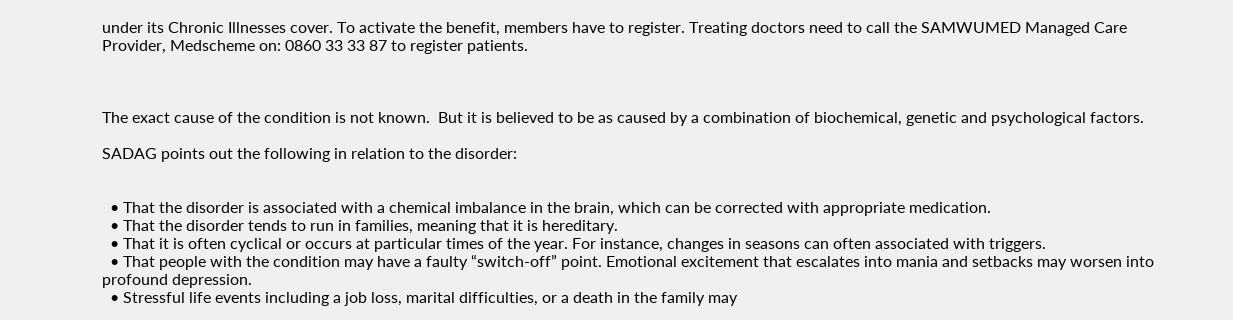under its Chronic Illnesses cover. To activate the benefit, members have to register. Treating doctors need to call the SAMWUMED Managed Care Provider, Medscheme on: 0860 33 33 87 to register patients.



The exact cause of the condition is not known.  But it is believed to be as caused by a combination of biochemical, genetic and psychological factors.

SADAG points out the following in relation to the disorder:


  • That the disorder is associated with a chemical imbalance in the brain, which can be corrected with appropriate medication.
  • That the disorder tends to run in families, meaning that it is hereditary.
  • That it is often cyclical or occurs at particular times of the year. For instance, changes in seasons can often associated with triggers.
  • That people with the condition may have a faulty “switch-off” point. Emotional excitement that escalates into mania and setbacks may worsen into profound depression.
  • Stressful life events including a job loss, marital difficulties, or a death in the family may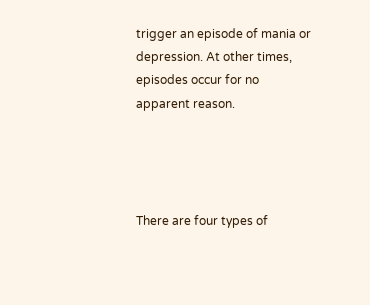trigger an episode of mania or depression. At other times, episodes occur for no apparent reason.




There are four types of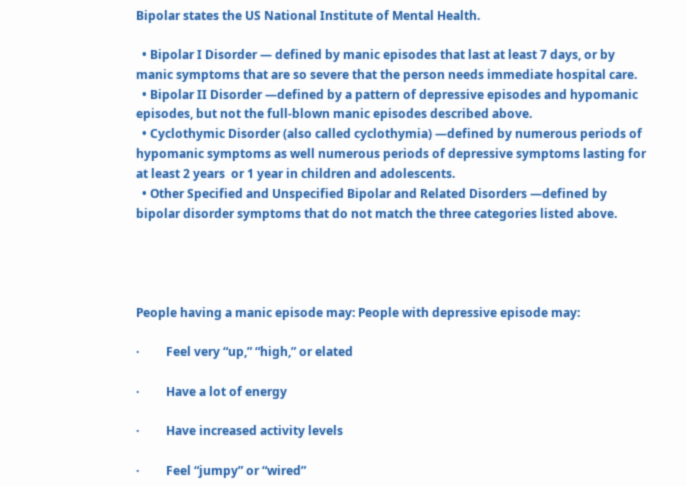Bipolar states the US National Institute of Mental Health.

  • Bipolar I Disorder — defined by manic episodes that last at least 7 days, or by manic symptoms that are so severe that the person needs immediate hospital care.
  • Bipolar II Disorder —defined by a pattern of depressive episodes and hypomanic episodes, but not the full-blown manic episodes described above.
  • Cyclothymic Disorder (also called cyclothymia) —defined by numerous periods of hypomanic symptoms as well numerous periods of depressive symptoms lasting for at least 2 years  or 1 year in children and adolescents.
  • Other Specified and Unspecified Bipolar and Related Disorders —defined by bipolar disorder symptoms that do not match the three categories listed above.




People having a manic episode may: People with depressive episode may:

·         Feel very “up,” “high,” or elated

·         Have a lot of energy

·         Have increased activity levels

·         Feel “jumpy” or “wired”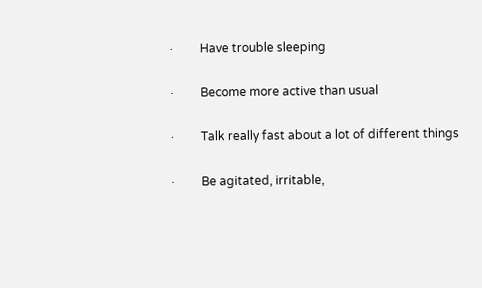·         Have trouble sleeping

·         Become more active than usual

·         Talk really fast about a lot of different things

·         Be agitated, irritable,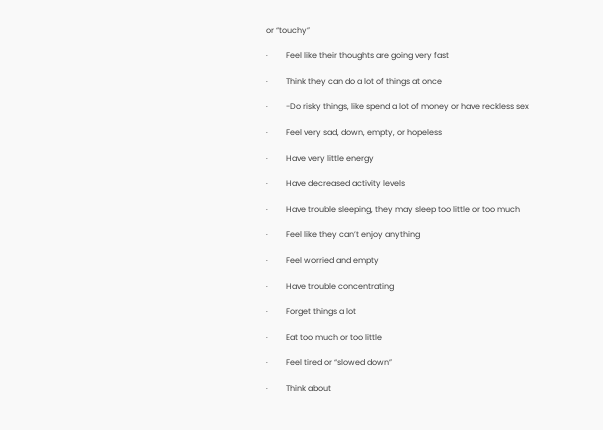or “touchy”

·         Feel like their thoughts are going very fast

·         Think they can do a lot of things at once

·         -Do risky things, like spend a lot of money or have reckless sex

·         Feel very sad, down, empty, or hopeless

·         Have very little energy

·         Have decreased activity levels

·         Have trouble sleeping, they may sleep too little or too much

·         Feel like they can’t enjoy anything

·         Feel worried and empty

·         Have trouble concentrating

·         Forget things a lot

·         Eat too much or too little

·         Feel tired or “slowed down”

·         Think about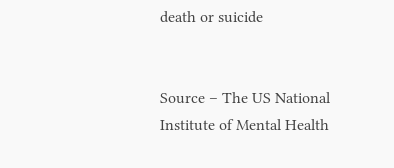death or suicide


Source – The US National Institute of Mental Health